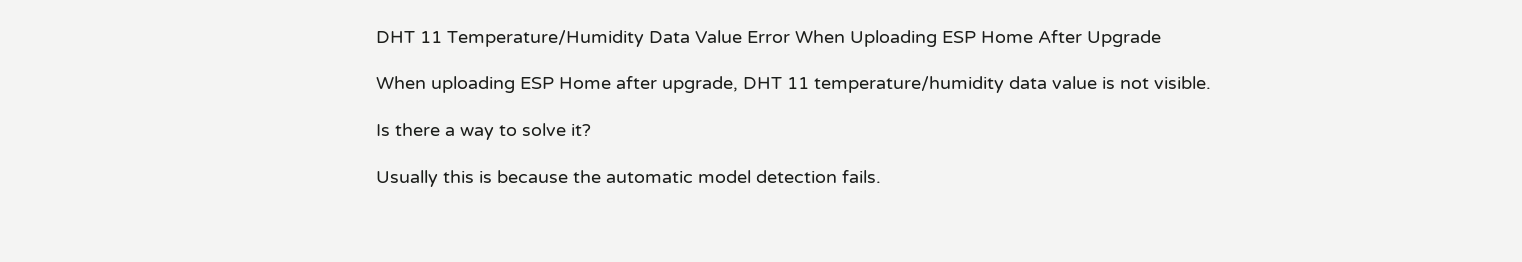DHT 11 Temperature/Humidity Data Value Error When Uploading ESP Home After Upgrade

When uploading ESP Home after upgrade, DHT 11 temperature/humidity data value is not visible.

Is there a way to solve it?

Usually this is because the automatic model detection fails.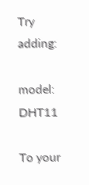Try adding:

model: DHT11

To your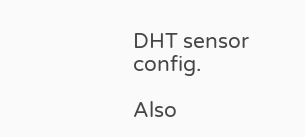DHT sensor config.

Also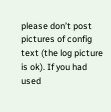please don’t post pictures of config text (the log picture is ok). If you had used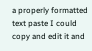a properly formatted text paste I could copy and edit it and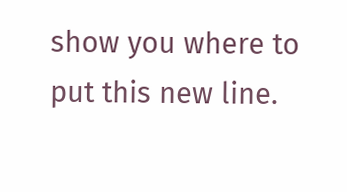show you where to put this new line.